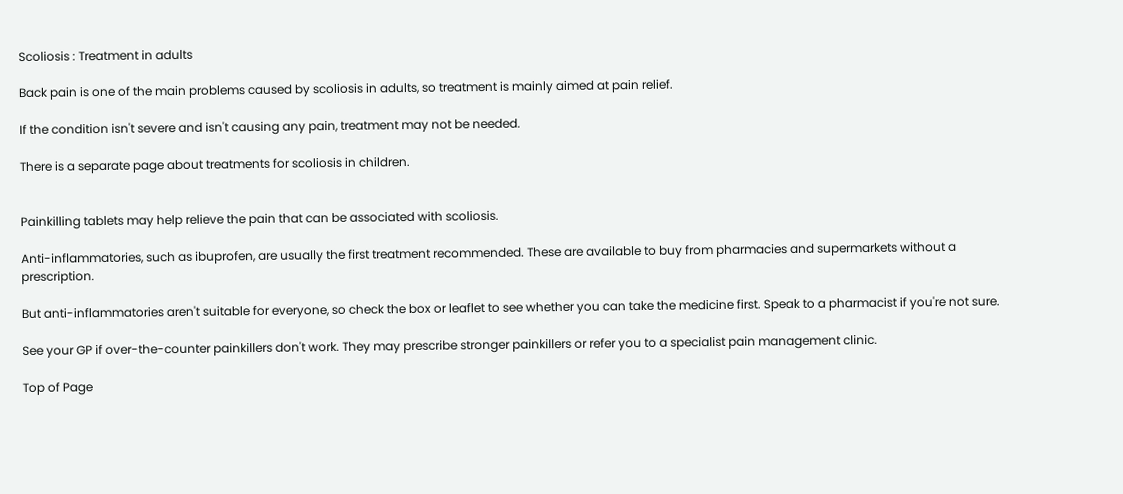Scoliosis : Treatment in adults

Back pain is one of the main problems caused by scoliosis in adults, so treatment is mainly aimed at pain relief.

If the condition isn't severe and isn't causing any pain, treatment may not be needed.

There is a separate page about treatments for scoliosis in children.


Painkilling tablets may help relieve the pain that can be associated with scoliosis.

Anti-inflammatories, such as ibuprofen, are usually the first treatment recommended. These are available to buy from pharmacies and supermarkets without a prescription.

But anti-inflammatories aren't suitable for everyone, so check the box or leaflet to see whether you can take the medicine first. Speak to a pharmacist if you're not sure.

See your GP if over-the-counter painkillers don't work. They may prescribe stronger painkillers or refer you to a specialist pain management clinic.

Top of Page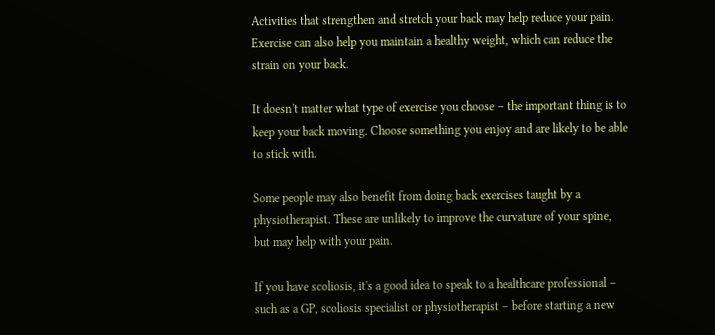Activities that strengthen and stretch your back may help reduce your pain. Exercise can also help you maintain a healthy weight, which can reduce the strain on your back.

It doesn't matter what type of exercise you choose – the important thing is to keep your back moving. Choose something you enjoy and are likely to be able to stick with.

Some people may also benefit from doing back exercises taught by a physiotherapist. These are unlikely to improve the curvature of your spine, but may help with your pain.

If you have scoliosis, it's a good idea to speak to a healthcare professional – such as a GP, scoliosis specialist or physiotherapist – before starting a new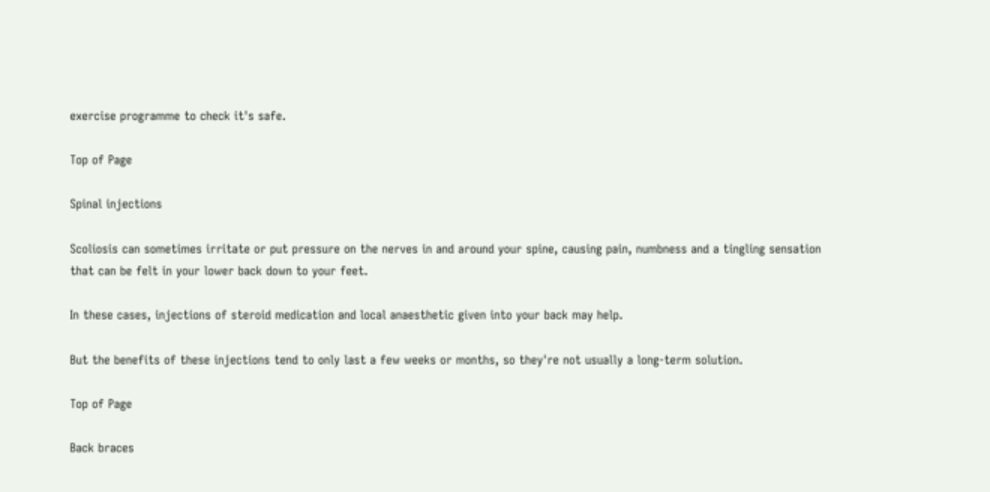exercise programme to check it's safe.

Top of Page

Spinal injections

Scoliosis can sometimes irritate or put pressure on the nerves in and around your spine, causing pain, numbness and a tingling sensation that can be felt in your lower back down to your feet.

In these cases, injections of steroid medication and local anaesthetic given into your back may help.

But the benefits of these injections tend to only last a few weeks or months, so they're not usually a long-term solution.

Top of Page

Back braces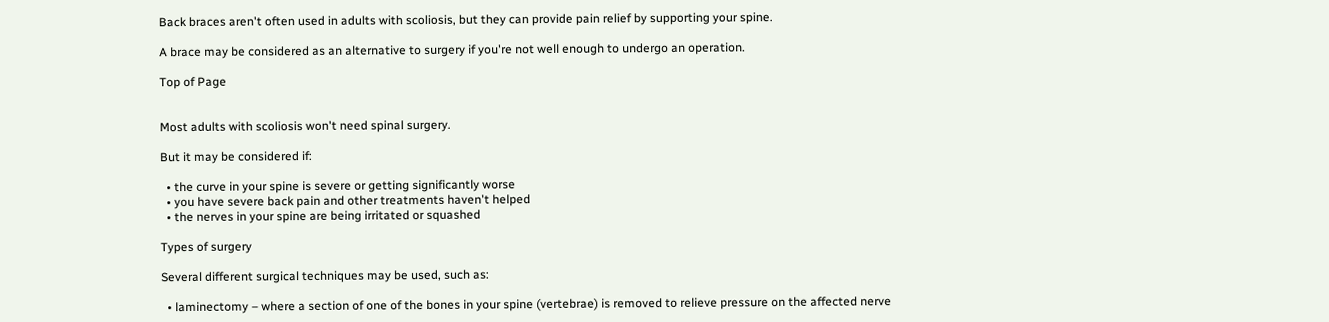Back braces aren't often used in adults with scoliosis, but they can provide pain relief by supporting your spine.

A brace may be considered as an alternative to surgery if you're not well enough to undergo an operation.

Top of Page


Most adults with scoliosis won't need spinal surgery.

But it may be considered if:

  • the curve in your spine is severe or getting significantly worse
  • you have severe back pain and other treatments haven't helped
  • the nerves in your spine are being irritated or squashed

Types of surgery

Several different surgical techniques may be used, such as:

  • laminectomy – where a section of one of the bones in your spine (vertebrae) is removed to relieve pressure on the affected nerve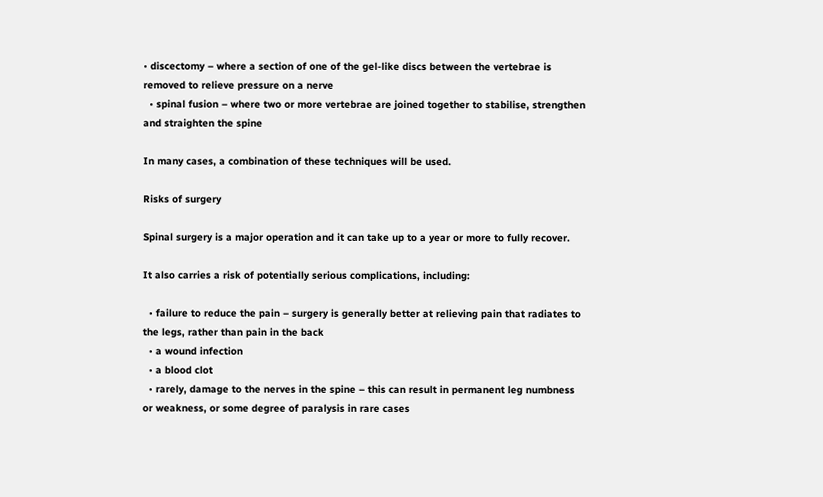• discectomy – where a section of one of the gel-like discs between the vertebrae is removed to relieve pressure on a nerve
  • spinal fusion – where two or more vertebrae are joined together to stabilise, strengthen and straighten the spine

In many cases, a combination of these techniques will be used.

Risks of surgery

Spinal surgery is a major operation and it can take up to a year or more to fully recover.

It also carries a risk of potentially serious complications, including:

  • failure to reduce the pain – surgery is generally better at relieving pain that radiates to the legs, rather than pain in the back
  • a wound infection
  • a blood clot
  • rarely, damage to the nerves in the spine – this can result in permanent leg numbness or weakness, or some degree of paralysis in rare cases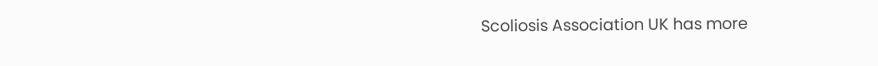Scoliosis Association UK has more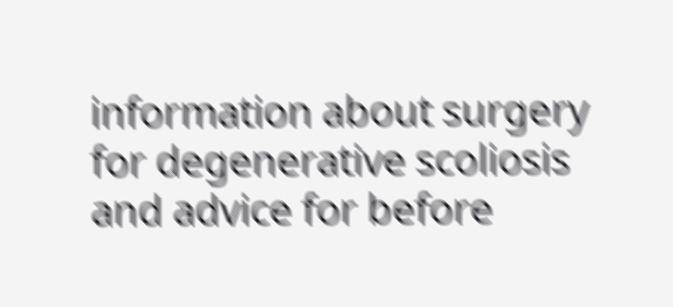information about surgery for degenerative scoliosis and advice for before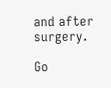and after surgery.

Go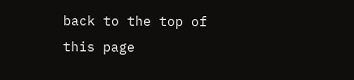back to the top of this page